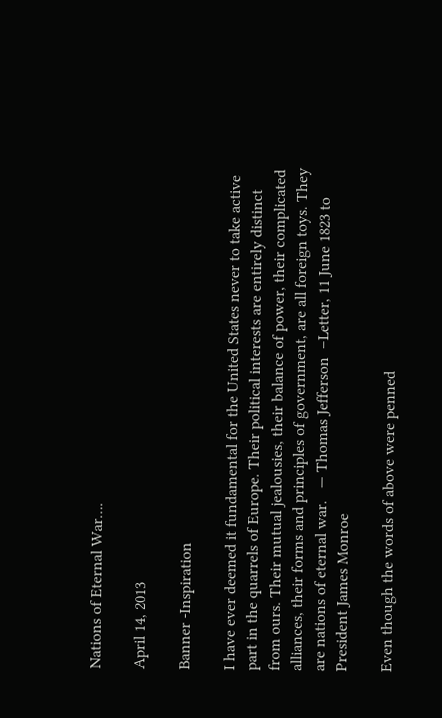Nations of Eternal War….

April 14, 2013

Banner -Inspiration

I have ever deemed it fundamental for the United States never to take active part in the quarrels of Europe. Their political interests are entirely distinct from ours. Their mutual jealousies, their balance of power, their complicated alliances, their forms and principles of government, are all foreign toys. They are nations of eternal war.   — Thomas Jefferson  –Letter, 11 June 1823 to President James Monroe

Even though the words of above were penned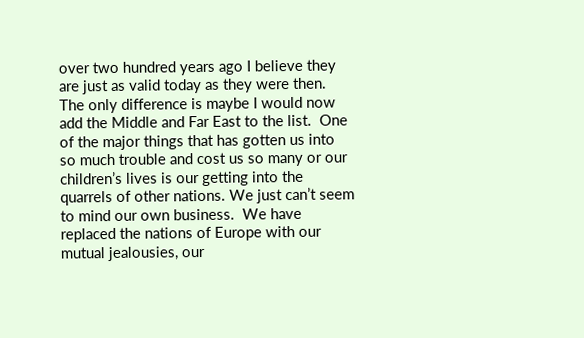over two hundred years ago I believe they are just as valid today as they were then. The only difference is maybe I would now add the Middle and Far East to the list.  One of the major things that has gotten us into so much trouble and cost us so many or our children’s lives is our getting into the quarrels of other nations. We just can’t seem to mind our own business.  We have replaced the nations of Europe with our mutual jealousies, our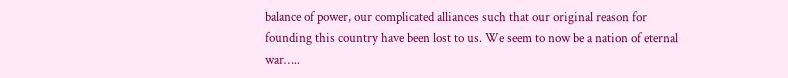balance of power, our complicated alliances such that our original reason for founding this country have been lost to us. We seem to now be a nation of eternal war…..